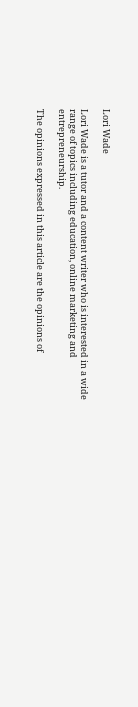Lori Wade

Lori Wade is a tutor and a content writer who is interested in a wide range of topics including education, online marketing and entrepreneurship.

The opinions expressed in this article are the opinions of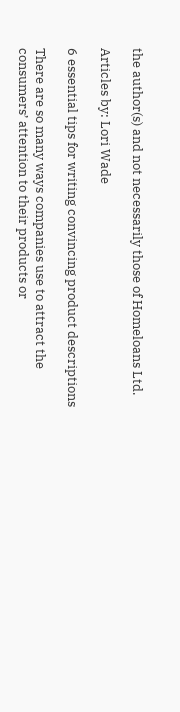the author(s) and not necessarily those of Homeloans Ltd.

Articles by: Lori Wade

6 essential tips for writing convincing product descriptions

There are so many ways companies use to attract the consumers’ attention to their products or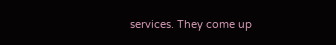services. They come up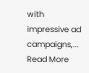with impressive ad campaigns,...   Read More